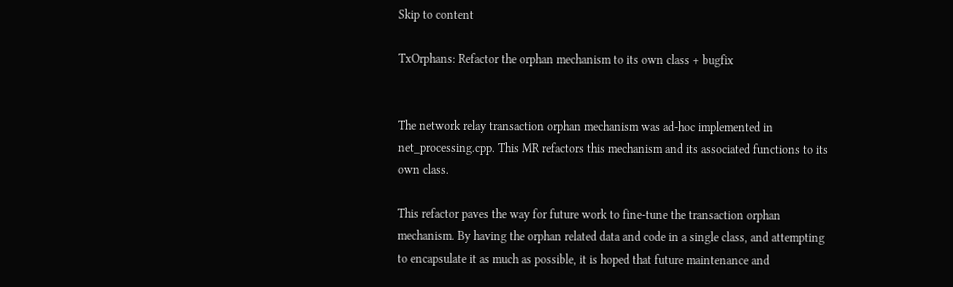Skip to content

TxOrphans: Refactor the orphan mechanism to its own class + bugfix


The network relay transaction orphan mechanism was ad-hoc implemented in net_processing.cpp. This MR refactors this mechanism and its associated functions to its own class.

This refactor paves the way for future work to fine-tune the transaction orphan mechanism. By having the orphan related data and code in a single class, and attempting to encapsulate it as much as possible, it is hoped that future maintenance and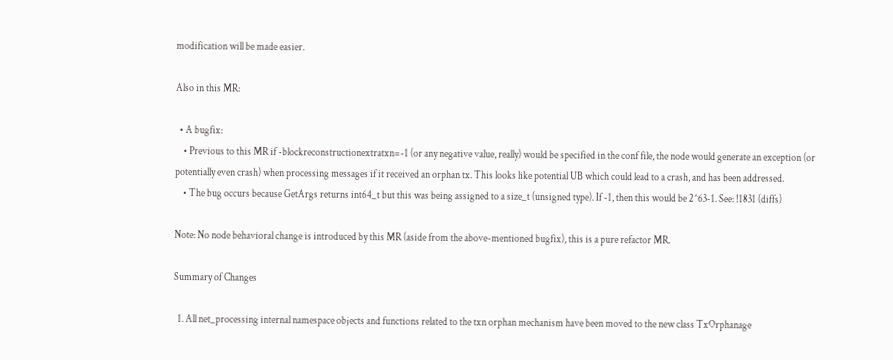modification will be made easier.

Also in this MR:

  • A bugfix:
    • Previous to this MR if -blockreconstructionextratxn=-1 (or any negative value, really) would be specified in the conf file, the node would generate an exception (or potentially even crash) when processing messages if it received an orphan tx. This looks like potential UB which could lead to a crash, and has been addressed.
    • The bug occurs because GetArgs returns int64_t but this was being assigned to a size_t (unsigned type). If -1, then this would be 2^63-1. See: !1831 (diffs)

Note: No node behavioral change is introduced by this MR (aside from the above-mentioned bugfix), this is a pure refactor MR.

Summary of Changes

  1. All net_processing internal namespace objects and functions related to the txn orphan mechanism have been moved to the new class TxOrphanage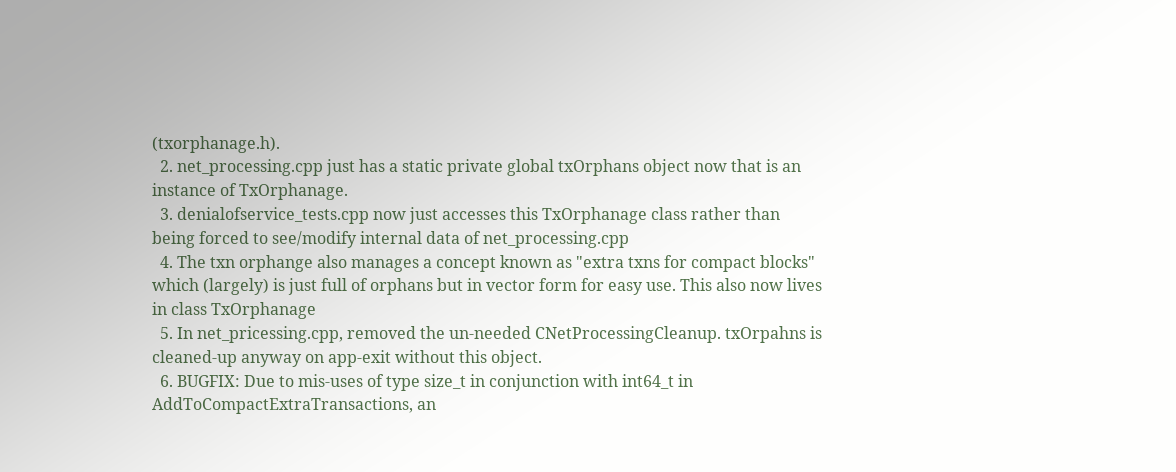(txorphanage.h).
  2. net_processing.cpp just has a static private global txOrphans object now that is an instance of TxOrphanage.
  3. denialofservice_tests.cpp now just accesses this TxOrphanage class rather than being forced to see/modify internal data of net_processing.cpp
  4. The txn orphange also manages a concept known as "extra txns for compact blocks" which (largely) is just full of orphans but in vector form for easy use. This also now lives in class TxOrphanage
  5. In net_pricessing.cpp, removed the un-needed CNetProcessingCleanup. txOrpahns is cleaned-up anyway on app-exit without this object.
  6. BUGFIX: Due to mis-uses of type size_t in conjunction with int64_t in AddToCompactExtraTransactions, an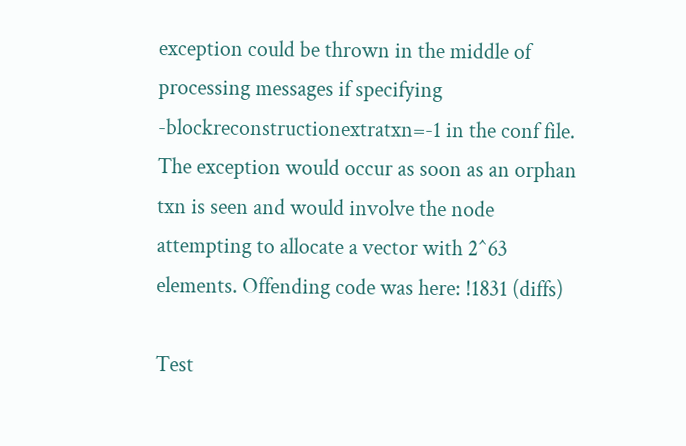exception could be thrown in the middle of processing messages if specifying -blockreconstructionextratxn=-1 in the conf file. The exception would occur as soon as an orphan txn is seen and would involve the node attempting to allocate a vector with 2^63 elements. Offending code was here: !1831 (diffs)

Test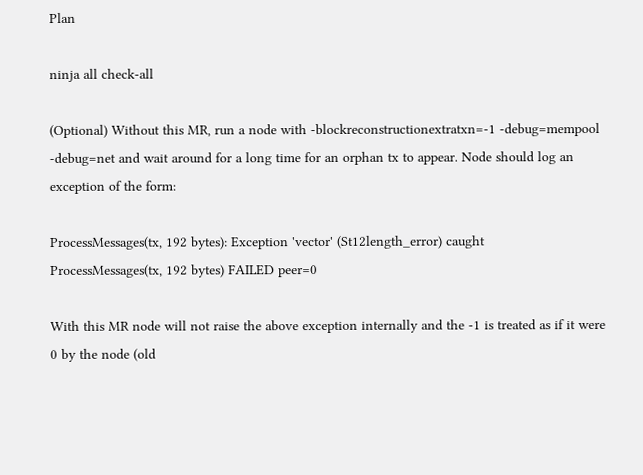Plan

ninja all check-all

(Optional) Without this MR, run a node with -blockreconstructionextratxn=-1 -debug=mempool -debug=net and wait around for a long time for an orphan tx to appear. Node should log an exception of the form:

ProcessMessages(tx, 192 bytes): Exception 'vector' (St12length_error) caught
ProcessMessages(tx, 192 bytes) FAILED peer=0

With this MR node will not raise the above exception internally and the -1 is treated as if it were 0 by the node (old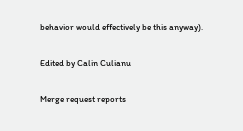behavior would effectively be this anyway).

Edited by Calin Culianu

Merge request reports